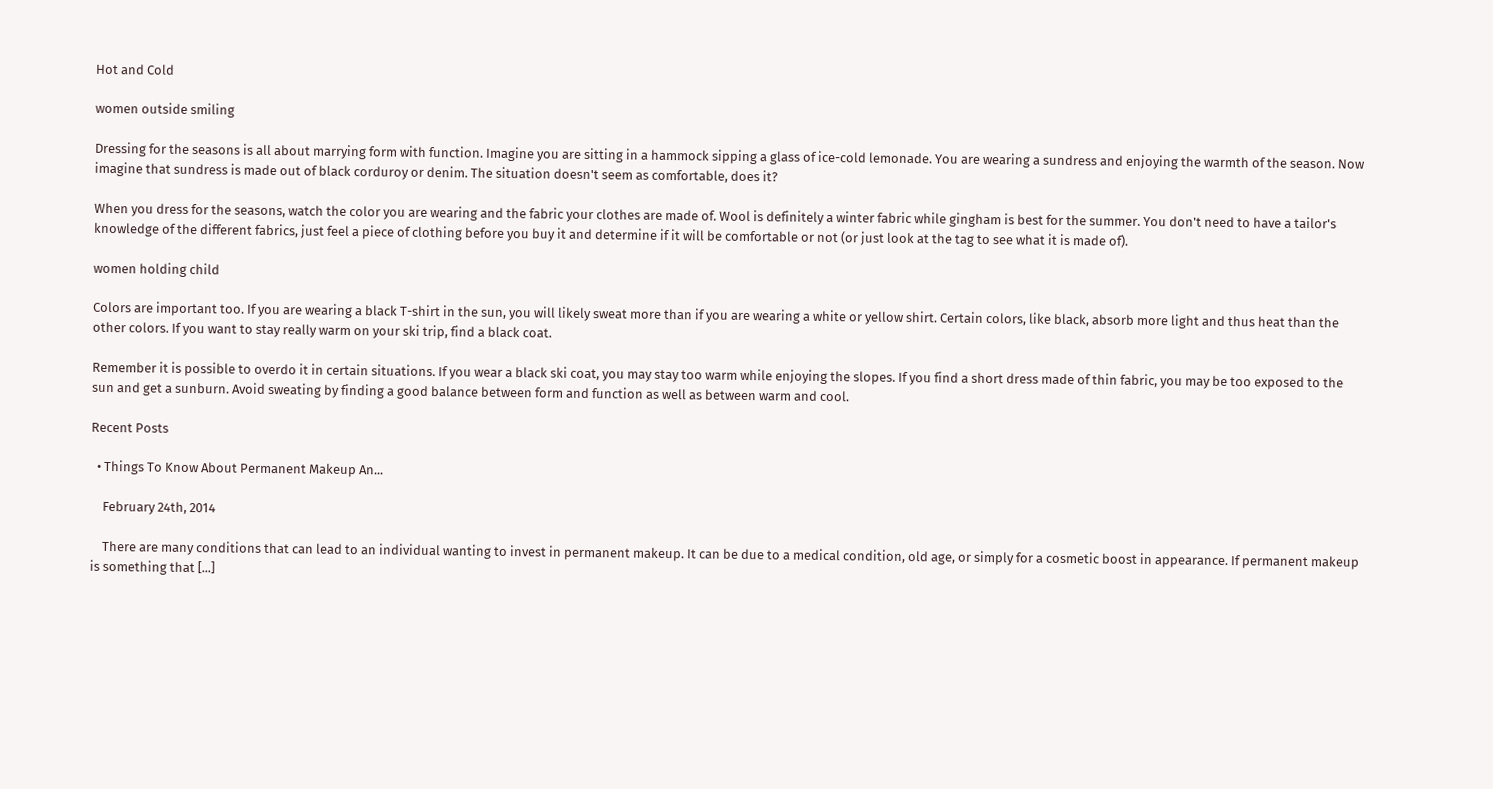Hot and Cold

women outside smiling

Dressing for the seasons is all about marrying form with function. Imagine you are sitting in a hammock sipping a glass of ice-cold lemonade. You are wearing a sundress and enjoying the warmth of the season. Now imagine that sundress is made out of black corduroy or denim. The situation doesn't seem as comfortable, does it?

When you dress for the seasons, watch the color you are wearing and the fabric your clothes are made of. Wool is definitely a winter fabric while gingham is best for the summer. You don't need to have a tailor's knowledge of the different fabrics, just feel a piece of clothing before you buy it and determine if it will be comfortable or not (or just look at the tag to see what it is made of).

women holding child

Colors are important too. If you are wearing a black T-shirt in the sun, you will likely sweat more than if you are wearing a white or yellow shirt. Certain colors, like black, absorb more light and thus heat than the other colors. If you want to stay really warm on your ski trip, find a black coat.

Remember it is possible to overdo it in certain situations. If you wear a black ski coat, you may stay too warm while enjoying the slopes. If you find a short dress made of thin fabric, you may be too exposed to the sun and get a sunburn. Avoid sweating by finding a good balance between form and function as well as between warm and cool.

Recent Posts

  • Things To Know About Permanent Makeup An...

    February 24th, 2014

    There are many conditions that can lead to an individual wanting to invest in permanent makeup. It can be due to a medical condition, old age, or simply for a cosmetic boost in appearance. If permanent makeup is something that [...]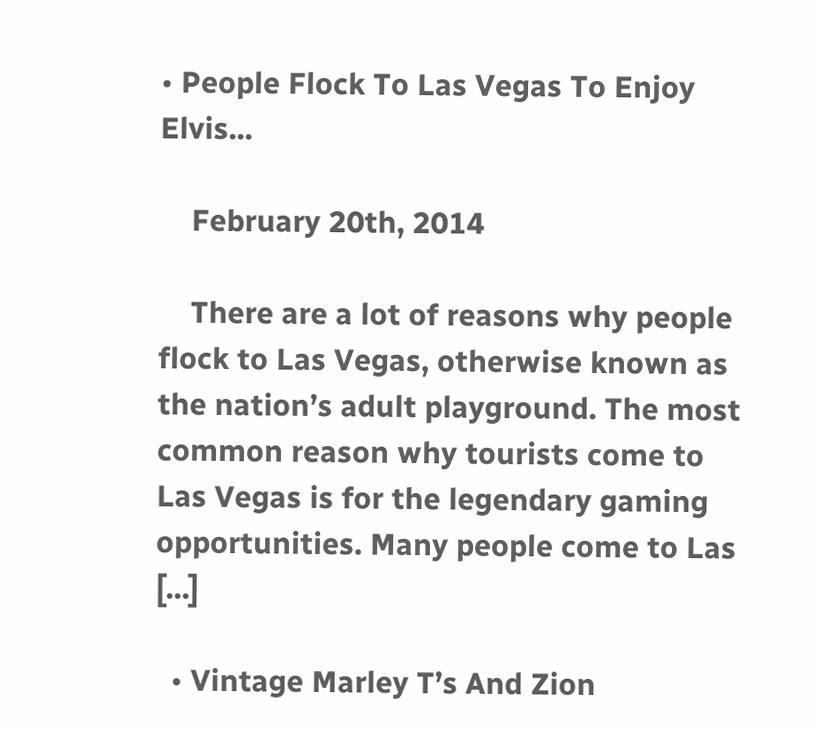• People Flock To Las Vegas To Enjoy Elvis...

    February 20th, 2014

    There are a lot of reasons why people flock to Las Vegas, otherwise known as the nation’s adult playground. The most common reason why tourists come to Las Vegas is for the legendary gaming opportunities. Many people come to Las [...]

  • Vintage Marley T’s And Zion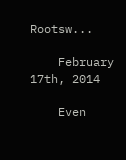Rootsw...

    February 17th, 2014

    Even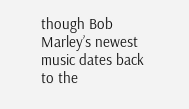though Bob Marley’s newest music dates back to the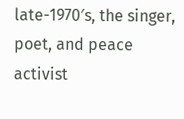late-1970′s, the singer, poet, and peace activist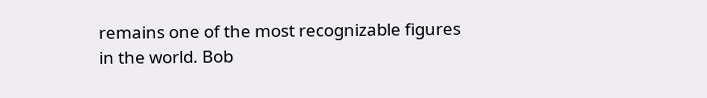remains one of the most recognizable figures in the world. Bob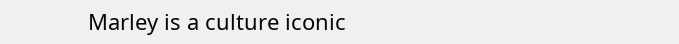Marley is a culture iconic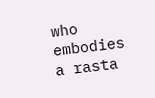who embodies a rasta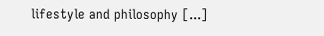lifestyle and philosophy [...]